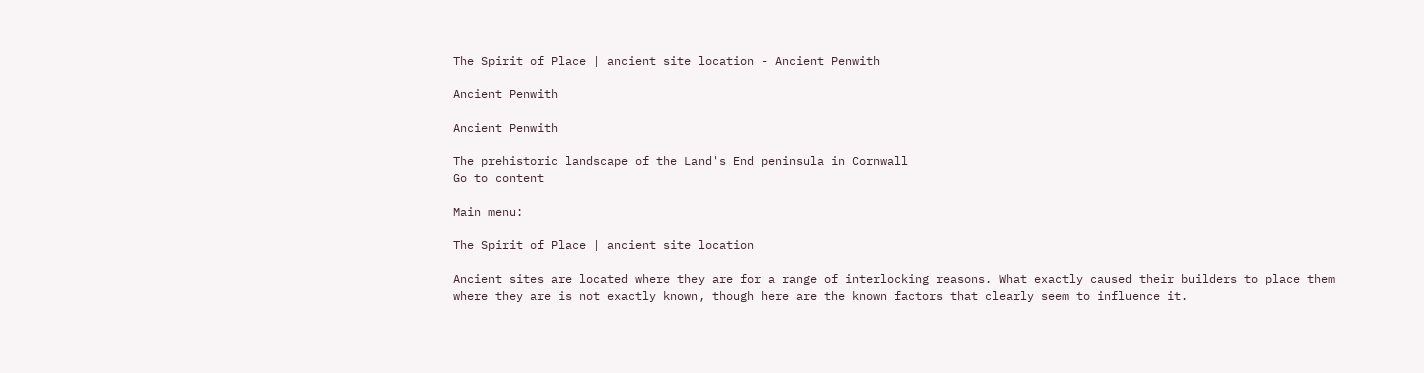The Spirit of Place | ancient site location - Ancient Penwith

Ancient Penwith

Ancient Penwith

The prehistoric landscape of the Land's End peninsula in Cornwall
Go to content

Main menu:

The Spirit of Place | ancient site location

Ancient sites are located where they are for a range of interlocking reasons. What exactly caused their builders to place them where they are is not exactly known, though here are the known factors that clearly seem to influence it.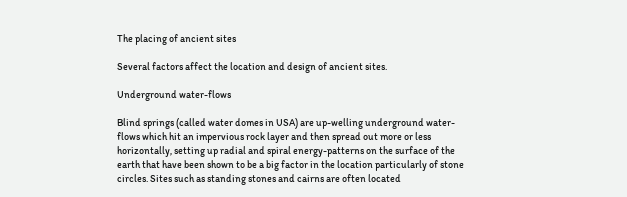The placing of ancient sites

Several factors affect the location and design of ancient sites.

Underground water-flows

Blind springs (called water domes in USA) are up-welling underground water-flows which hit an impervious rock layer and then spread out more or less horizontally, setting up radial and spiral energy-patterns on the surface of the earth that have been shown to be a big factor in the location particularly of stone circles. Sites such as standing stones and cairns are often located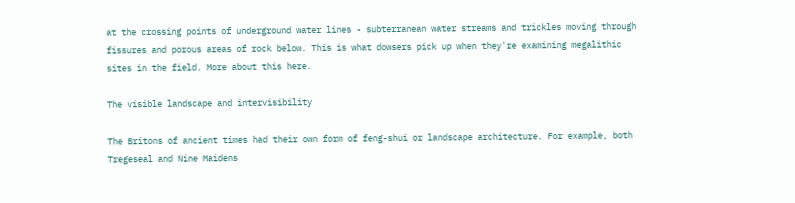at the crossing points of underground water lines - subterranean water streams and trickles moving through fissures and porous areas of rock below. This is what dowsers pick up when they're examining megalithic sites in the field. More about this here.

The visible landscape and intervisibility

The Britons of ancient times had their own form of feng-shui or landscape architecture. For example, both Tregeseal and Nine Maidens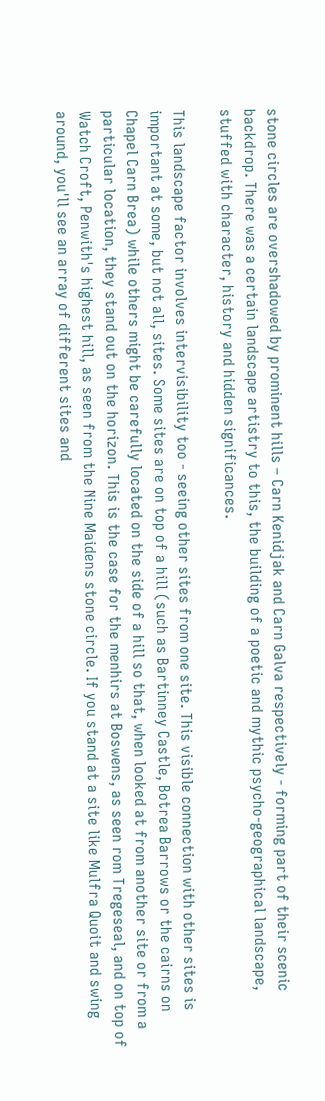stone circles are overshadowed by prominent hills – Carn Kenidjak and Carn Galva respectively - forming part of their scenic backdrop. There was a certain landscape artistry to this, the building of a poetic and mythic psycho-geographical landscape, stuffed with character, history and hidden significances.

This landscape factor involves intervisibility too - seeing other sites from one site. This visible connection with other sites is important at some, but not all, sites. Some sites are on top of a hill (such as Bartinney Castle, Botrea Barrows or the cairns on Chapel Carn Brea) while others might be carefully located on the side of a hill so that, when looked at from another site or from a particular location, they stand out on the horizon. This is the case for the menhirs at Boswens, as seen rom Tregeseal, and on top of Watch Croft, Penwith's highest hill, as seen from the Nine Maidens stone circle. If you stand at a site like Mulfra Quoit and swing around, you'll see an array of different sites and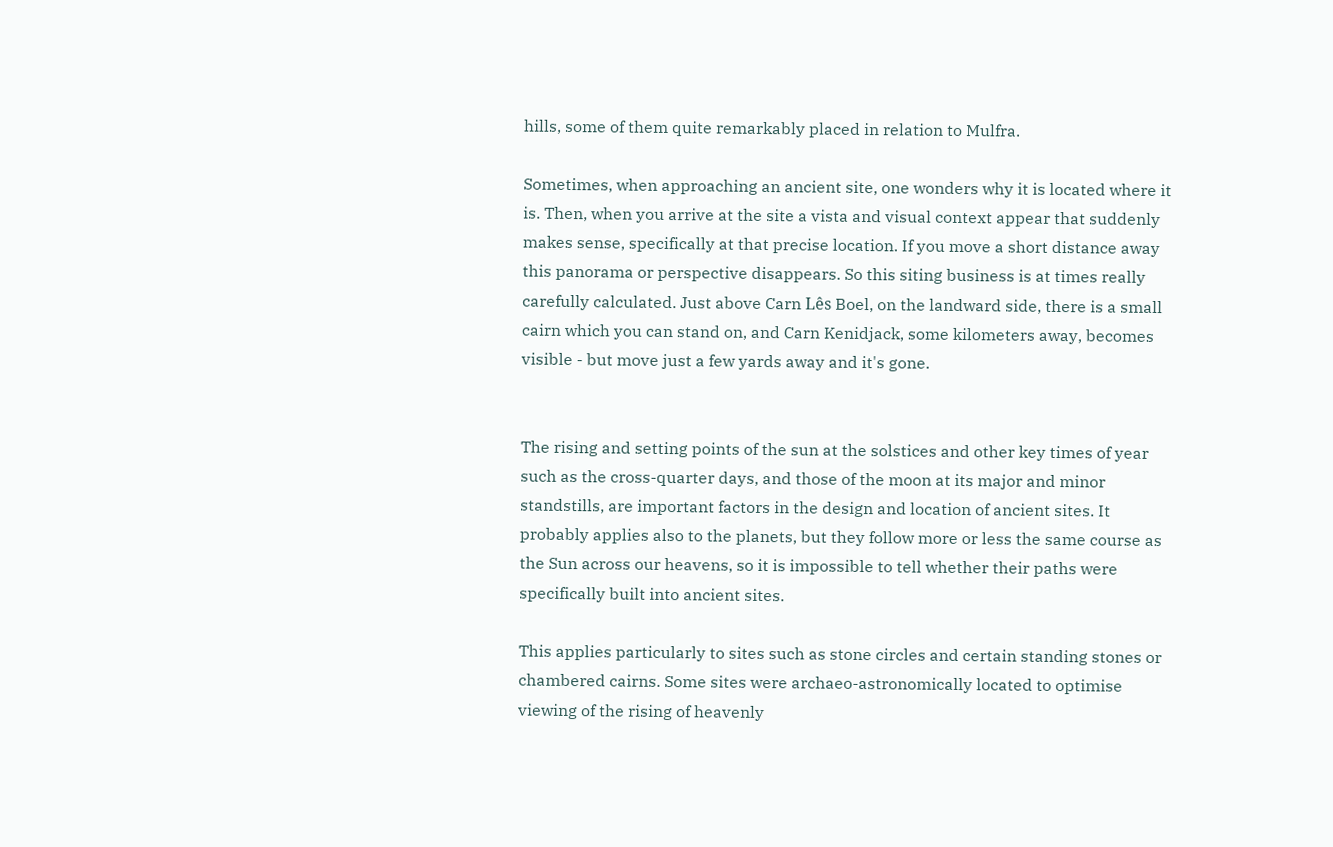hills, some of them quite remarkably placed in relation to Mulfra.

Sometimes, when approaching an ancient site, one wonders why it is located where it is. Then, when you arrive at the site a vista and visual context appear that suddenly makes sense, specifically at that precise location. If you move a short distance away this panorama or perspective disappears. So this siting business is at times really carefully calculated. Just above Carn Lês Boel, on the landward side, there is a small cairn which you can stand on, and Carn Kenidjack, some kilometers away, becomes visible - but move just a few yards away and it's gone.


The rising and setting points of the sun at the solstices and other key times of year such as the cross-quarter days, and those of the moon at its major and minor standstills, are important factors in the design and location of ancient sites. It probably applies also to the planets, but they follow more or less the same course as the Sun across our heavens, so it is impossible to tell whether their paths were specifically built into ancient sites.

This applies particularly to sites such as stone circles and certain standing stones or chambered cairns. Some sites were archaeo-astronomically located to optimise viewing of the rising of heavenly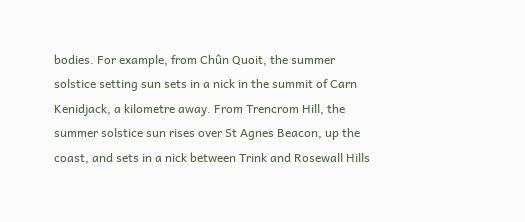bodies. For example, from Chûn Quoit, the summer solstice setting sun sets in a nick in the summit of Carn Kenidjack, a kilometre away. From Trencrom Hill, the summer solstice sun rises over St Agnes Beacon, up the coast, and sets in a nick between Trink and Rosewall Hills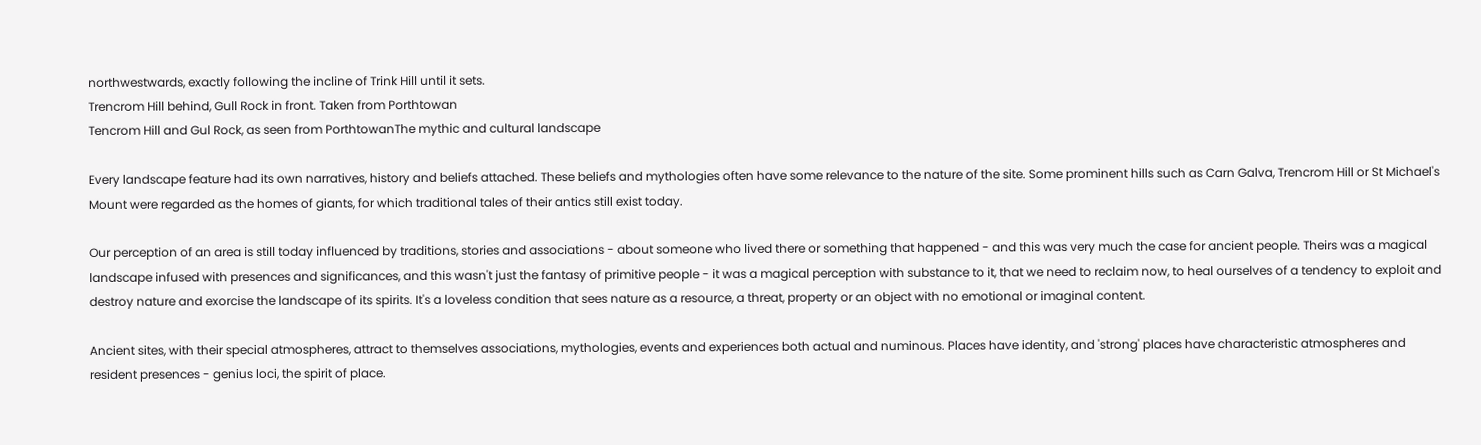northwestwards, exactly following the incline of Trink Hill until it sets.
Trencrom Hill behind, Gull Rock in front. Taken from Porthtowan
Tencrom Hill and Gul Rock, as seen from PorthtowanThe mythic and cultural landscape

Every landscape feature had its own narratives, history and beliefs attached. These beliefs and mythologies often have some relevance to the nature of the site. Some prominent hills such as Carn Galva, Trencrom Hill or St Michael's Mount were regarded as the homes of giants, for which traditional tales of their antics still exist today.

Our perception of an area is still today influenced by traditions, stories and associations - about someone who lived there or something that happened - and this was very much the case for ancient people. Theirs was a magical landscape infused with presences and significances, and this wasn't just the fantasy of primitive people - it was a magical perception with substance to it, that we need to reclaim now, to heal ourselves of a tendency to exploit and destroy nature and exorcise the landscape of its spirits. It's a loveless condition that sees nature as a resource, a threat, property or an object with no emotional or imaginal content.

Ancient sites, with their special atmospheres, attract to themselves associations, mythologies, events and experiences both actual and numinous. Places have identity, and 'strong' places have characteristic atmospheres and resident presences - genius loci, the spirit of place.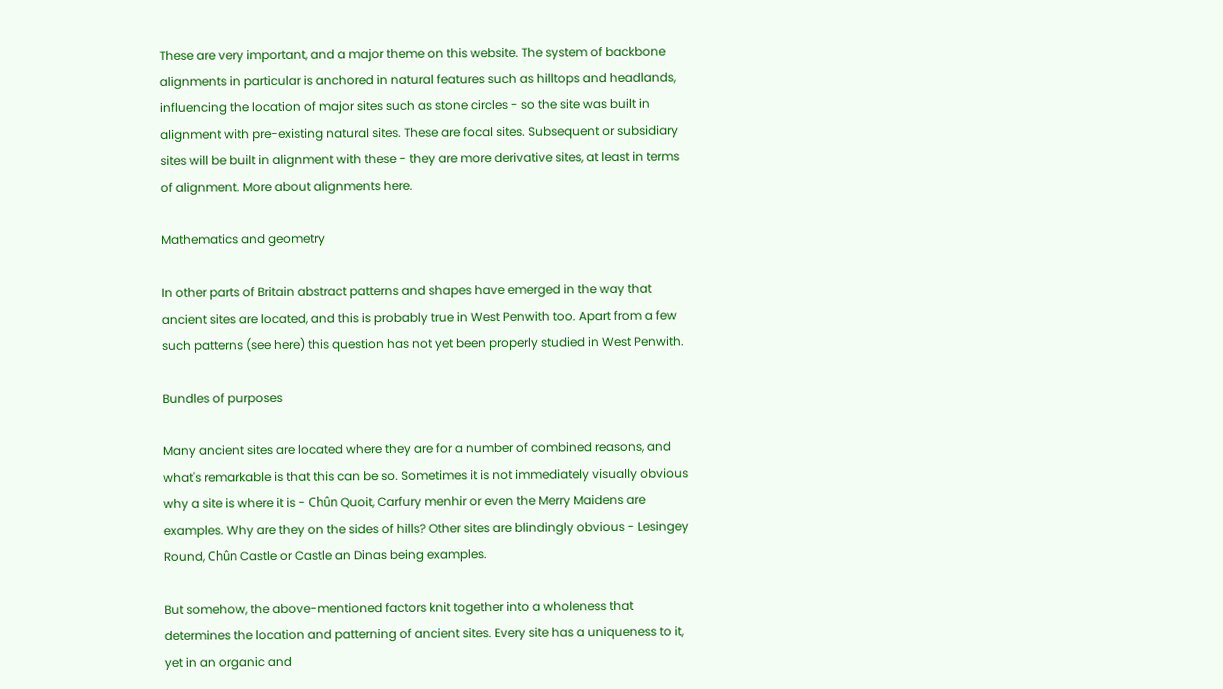These are very important, and a major theme on this website. The system of backbone alignments in particular is anchored in natural features such as hilltops and headlands, influencing the location of major sites such as stone circles - so the site was built in alignment with pre-existing natural sites. These are focal sites. Subsequent or subsidiary sites will be built in alignment with these - they are more derivative sites, at least in terms of alignment. More about alignments here.

Mathematics and geometry

In other parts of Britain abstract patterns and shapes have emerged in the way that ancient sites are located, and this is probably true in West Penwith too. Apart from a few such patterns (see here) this question has not yet been properly studied in West Penwith.

Bundles of purposes

Many ancient sites are located where they are for a number of combined reasons, and what's remarkable is that this can be so. Sometimes it is not immediately visually obvious why a site is where it is - Chûn Quoit, Carfury menhir or even the Merry Maidens are examples. Why are they on the sides of hills? Other sites are blindingly obvious - Lesingey Round, Chûn Castle or Castle an Dinas being examples.

But somehow, the above-mentioned factors knit together into a wholeness that determines the location and patterning of ancient sites. Every site has a uniqueness to it, yet in an organic and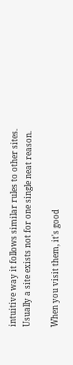intuitive way it follows similar rules to other sites. Usually a site exists not for one single neat reason.

When you visit them, it's good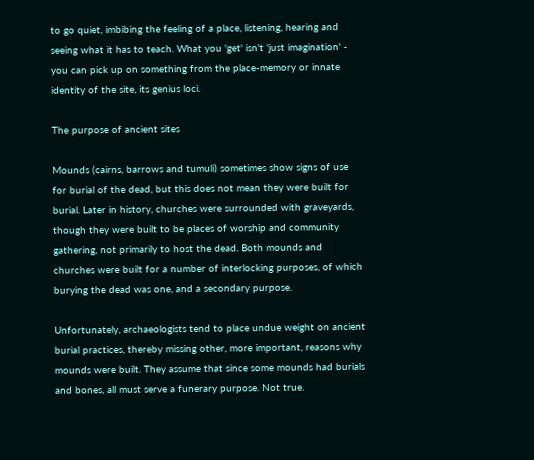to go quiet, imbibing the feeling of a place, listening, hearing and seeing what it has to teach. What you 'get' isn't 'just imagination' - you can pick up on something from the place-memory or innate identity of the site, its genius loci.

The purpose of ancient sites

Mounds (cairns, barrows and tumuli) sometimes show signs of use for burial of the dead, but this does not mean they were built for burial. Later in history, churches were surrounded with graveyards, though they were built to be places of worship and community gathering, not primarily to host the dead. Both mounds and churches were built for a number of interlocking purposes, of which burying the dead was one, and a secondary purpose.

Unfortunately, archaeologists tend to place undue weight on ancient burial practices, thereby missing other, more important, reasons why mounds were built. They assume that since some mounds had burials and bones, all must serve a funerary purpose. Not true.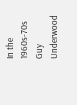In the 1960s-70s Guy Underwood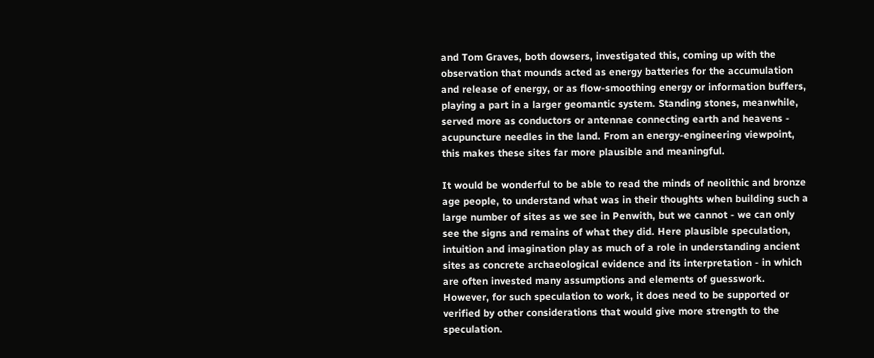and Tom Graves, both dowsers, investigated this, coming up with the observation that mounds acted as energy batteries for the accumulation and release of energy, or as flow-smoothing energy or information buffers, playing a part in a larger geomantic system. Standing stones, meanwhile, served more as conductors or antennae connecting earth and heavens - acupuncture needles in the land. From an energy-engineering viewpoint, this makes these sites far more plausible and meaningful.

It would be wonderful to be able to read the minds of neolithic and bronze age people, to understand what was in their thoughts when building such a large number of sites as we see in Penwith, but we cannot - we can only see the signs and remains of what they did. Here plausible speculation, intuition and imagination play as much of a role in understanding ancient sites as concrete archaeological evidence and its interpretation - in which are often invested many assumptions and elements of guesswork. However, for such speculation to work, it does need to be supported or verified by other considerations that would give more strength to the speculation.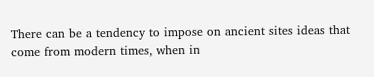There can be a tendency to impose on ancient sites ideas that come from modern times, when in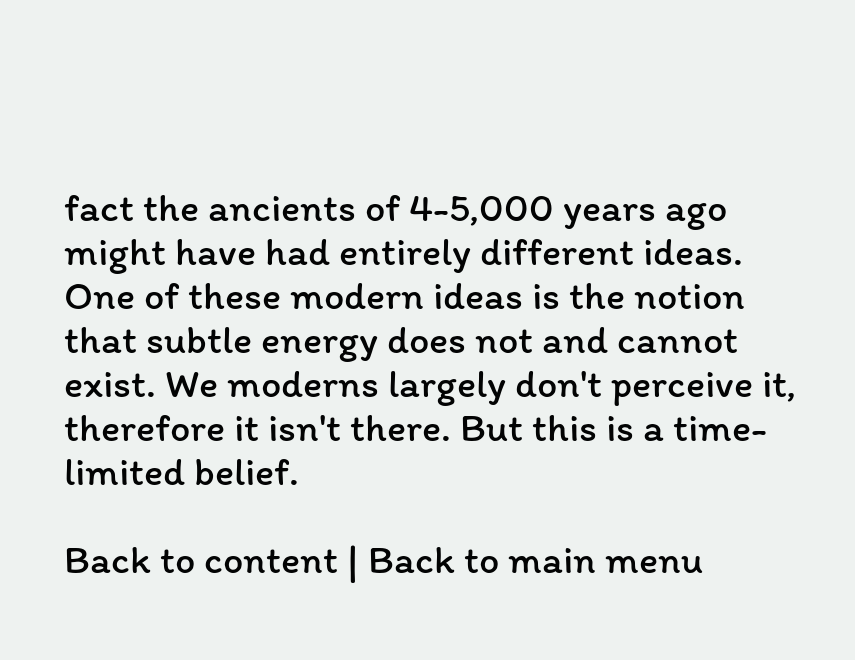fact the ancients of 4-5,000 years ago might have had entirely different ideas. One of these modern ideas is the notion that subtle energy does not and cannot exist. We moderns largely don't perceive it, therefore it isn't there. But this is a time-limited belief.

Back to content | Back to main menu